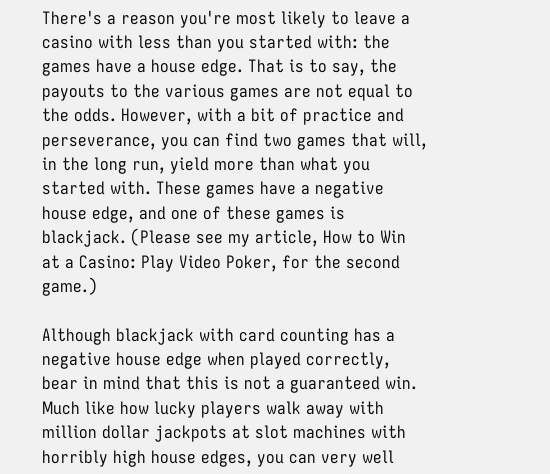There's a reason you're most likely to leave a casino with less than you started with: the games have a house edge. That is to say, the payouts to the various games are not equal to the odds. However, with a bit of practice and perseverance, you can find two games that will, in the long run, yield more than what you started with. These games have a negative house edge, and one of these games is blackjack. (Please see my article, How to Win at a Casino: Play Video Poker, for the second game.)

Although blackjack with card counting has a negative house edge when played correctly, bear in mind that this is not a guaranteed win. Much like how lucky players walk away with million dollar jackpots at slot machines with horribly high house edges, you can very well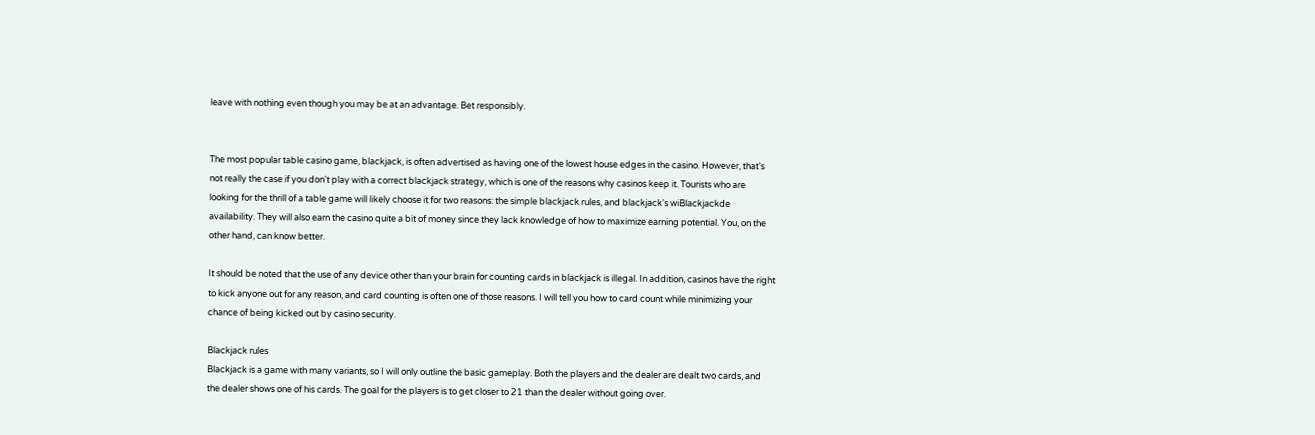leave with nothing even though you may be at an advantage. Bet responsibly.


The most popular table casino game, blackjack, is often advertised as having one of the lowest house edges in the casino. However, that's not really the case if you don't play with a correct blackjack strategy, which is one of the reasons why casinos keep it. Tourists who are looking for the thrill of a table game will likely choose it for two reasons: the simple blackjack rules, and blackjack's wiBlackjackde availability. They will also earn the casino quite a bit of money since they lack knowledge of how to maximize earning potential. You, on the other hand, can know better.

It should be noted that the use of any device other than your brain for counting cards in blackjack is illegal. In addition, casinos have the right to kick anyone out for any reason, and card counting is often one of those reasons. I will tell you how to card count while minimizing your chance of being kicked out by casino security.

Blackjack rules
Blackjack is a game with many variants, so I will only outline the basic gameplay. Both the players and the dealer are dealt two cards, and the dealer shows one of his cards. The goal for the players is to get closer to 21 than the dealer without going over.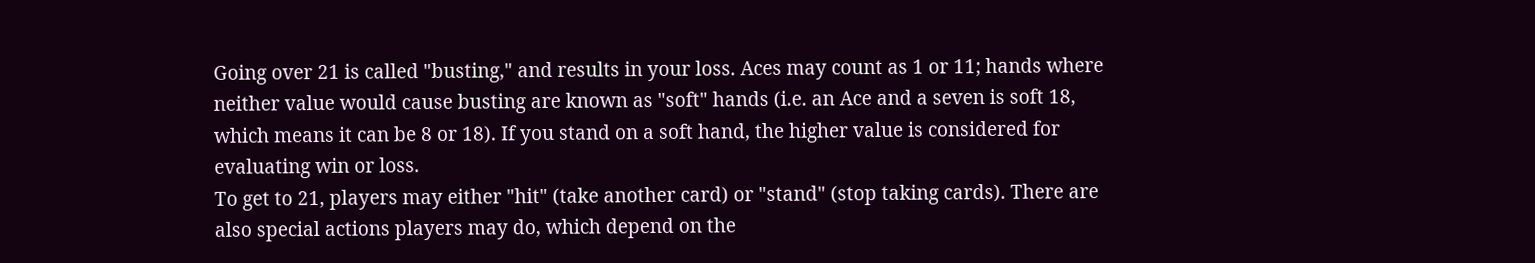Going over 21 is called "busting," and results in your loss. Aces may count as 1 or 11; hands where neither value would cause busting are known as "soft" hands (i.e. an Ace and a seven is soft 18, which means it can be 8 or 18). If you stand on a soft hand, the higher value is considered for evaluating win or loss.
To get to 21, players may either "hit" (take another card) or "stand" (stop taking cards). There are also special actions players may do, which depend on the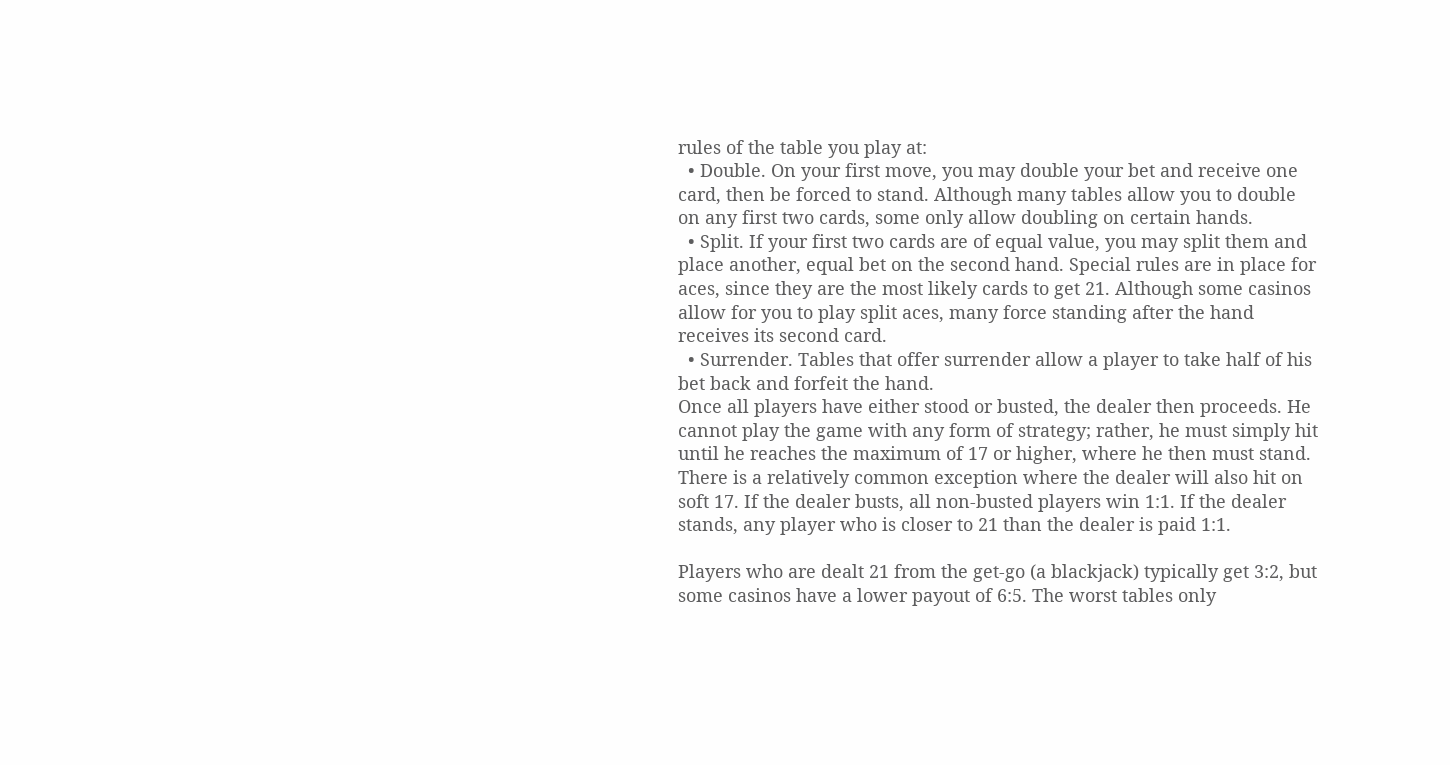rules of the table you play at:
  • Double. On your first move, you may double your bet and receive one card, then be forced to stand. Although many tables allow you to double on any first two cards, some only allow doubling on certain hands.
  • Split. If your first two cards are of equal value, you may split them and place another, equal bet on the second hand. Special rules are in place for aces, since they are the most likely cards to get 21. Although some casinos allow for you to play split aces, many force standing after the hand receives its second card.
  • Surrender. Tables that offer surrender allow a player to take half of his bet back and forfeit the hand.
Once all players have either stood or busted, the dealer then proceeds. He cannot play the game with any form of strategy; rather, he must simply hit until he reaches the maximum of 17 or higher, where he then must stand. There is a relatively common exception where the dealer will also hit on soft 17. If the dealer busts, all non-busted players win 1:1. If the dealer stands, any player who is closer to 21 than the dealer is paid 1:1.

Players who are dealt 21 from the get-go (a blackjack) typically get 3:2, but some casinos have a lower payout of 6:5. The worst tables only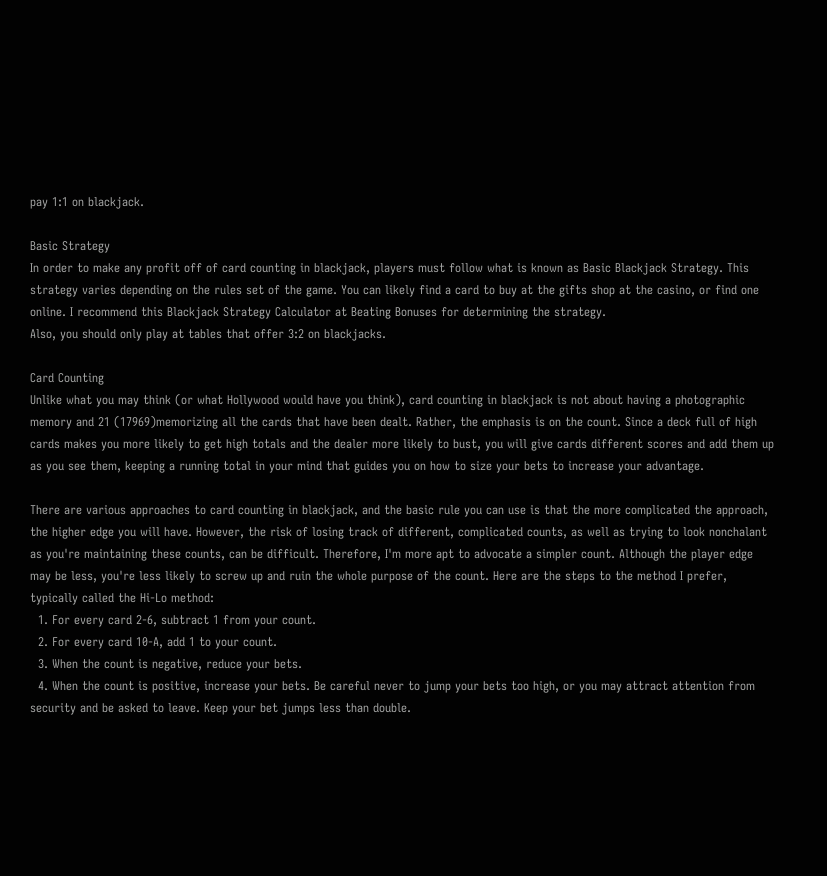pay 1:1 on blackjack.

Basic Strategy
In order to make any profit off of card counting in blackjack, players must follow what is known as Basic Blackjack Strategy. This strategy varies depending on the rules set of the game. You can likely find a card to buy at the gifts shop at the casino, or find one online. I recommend this Blackjack Strategy Calculator at Beating Bonuses for determining the strategy.
Also, you should only play at tables that offer 3:2 on blackjacks.

Card Counting
Unlike what you may think (or what Hollywood would have you think), card counting in blackjack is not about having a photographic memory and 21 (17969)memorizing all the cards that have been dealt. Rather, the emphasis is on the count. Since a deck full of high cards makes you more likely to get high totals and the dealer more likely to bust, you will give cards different scores and add them up as you see them, keeping a running total in your mind that guides you on how to size your bets to increase your advantage.

There are various approaches to card counting in blackjack, and the basic rule you can use is that the more complicated the approach, the higher edge you will have. However, the risk of losing track of different, complicated counts, as well as trying to look nonchalant as you're maintaining these counts, can be difficult. Therefore, I'm more apt to advocate a simpler count. Although the player edge may be less, you're less likely to screw up and ruin the whole purpose of the count. Here are the steps to the method I prefer, typically called the Hi-Lo method:
  1. For every card 2-6, subtract 1 from your count.
  2. For every card 10-A, add 1 to your count.
  3. When the count is negative, reduce your bets.
  4. When the count is positive, increase your bets. Be careful never to jump your bets too high, or you may attract attention from security and be asked to leave. Keep your bet jumps less than double.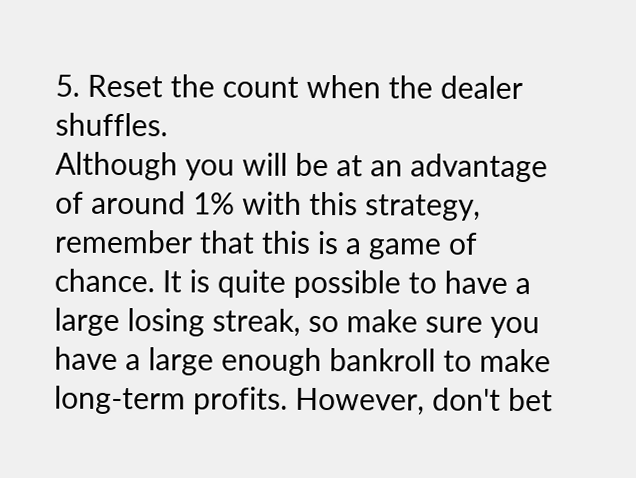5. Reset the count when the dealer shuffles.
Although you will be at an advantage of around 1% with this strategy, remember that this is a game of chance. It is quite possible to have a large losing streak, so make sure you have a large enough bankroll to make long-term profits. However, don't bet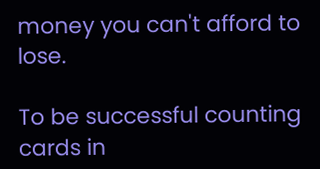money you can't afford to lose.

To be successful counting cards in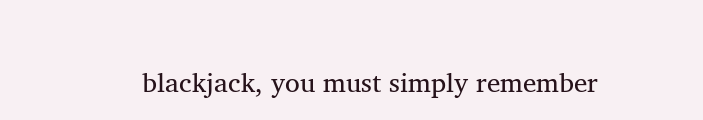blackjack, you must simply remember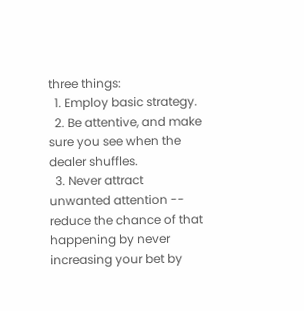three things:
  1. Employ basic strategy.
  2. Be attentive, and make sure you see when the dealer shuffles.
  3. Never attract unwanted attention -- reduce the chance of that happening by never increasing your bet by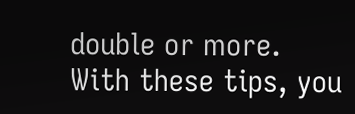double or more.
With these tips, you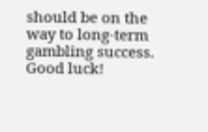should be on the way to long-term gambling success. Good luck!